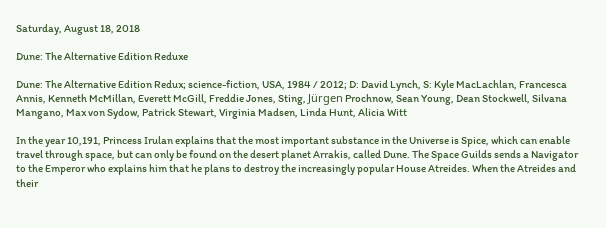Saturday, August 18, 2018

Dune: The Alternative Edition Reduxe

Dune: The Alternative Edition Redux; science-fiction, USA, 1984 / 2012; D: David Lynch, S: Kyle MacLachlan, Francesca Annis, Kenneth McMillan, Everett McGill, Freddie Jones, Sting, Jürgen Prochnow, Sean Young, Dean Stockwell, Silvana Mangano, Max von Sydow, Patrick Stewart, Virginia Madsen, Linda Hunt, Alicia Witt

In the year 10,191, Princess Irulan explains that the most important substance in the Universe is Spice, which can enable travel through space, but can only be found on the desert planet Arrakis, called Dune. The Space Guilds sends a Navigator to the Emperor who explains him that he plans to destroy the increasingly popular House Atreides. When the Atreides and their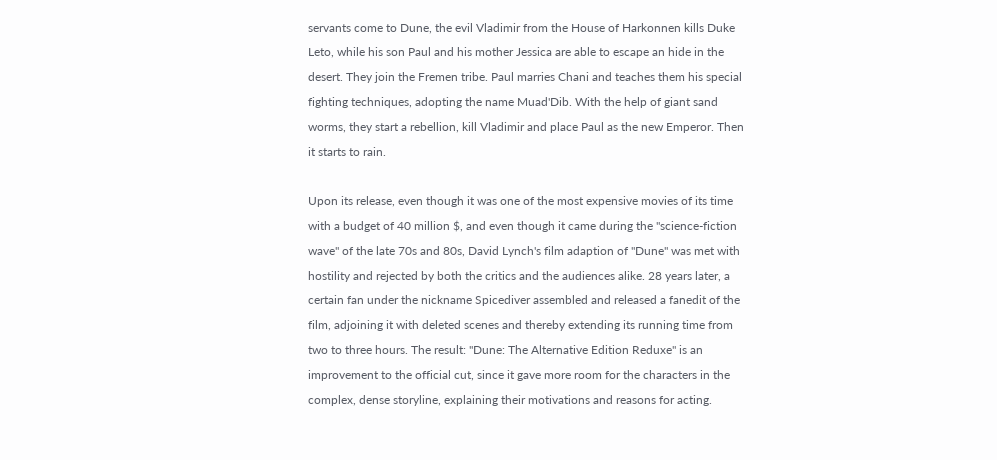servants come to Dune, the evil Vladimir from the House of Harkonnen kills Duke Leto, while his son Paul and his mother Jessica are able to escape an hide in the desert. They join the Fremen tribe. Paul marries Chani and teaches them his special fighting techniques, adopting the name Muad'Dib. With the help of giant sand worms, they start a rebellion, kill Vladimir and place Paul as the new Emperor. Then it starts to rain.

Upon its release, even though it was one of the most expensive movies of its time with a budget of 40 million $, and even though it came during the "science-fiction wave" of the late 70s and 80s, David Lynch's film adaption of "Dune" was met with hostility and rejected by both the critics and the audiences alike. 28 years later, a certain fan under the nickname Spicediver assembled and released a fanedit of the film, adjoining it with deleted scenes and thereby extending its running time from two to three hours. The result: "Dune: The Alternative Edition Reduxe" is an improvement to the official cut, since it gave more room for the characters in the complex, dense storyline, explaining their motivations and reasons for acting.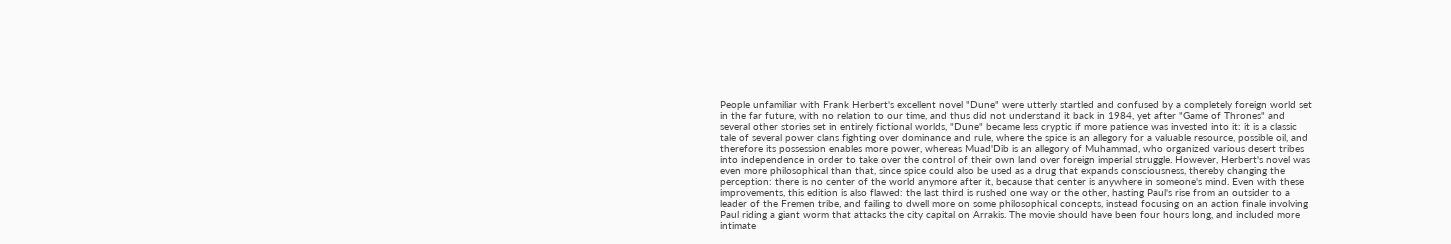People unfamiliar with Frank Herbert's excellent novel "Dune" were utterly startled and confused by a completely foreign world set in the far future, with no relation to our time, and thus did not understand it back in 1984, yet after "Game of Thrones" and several other stories set in entirely fictional worlds, "Dune" became less cryptic if more patience was invested into it: it is a classic tale of several power clans fighting over dominance and rule, where the spice is an allegory for a valuable resource, possible oil, and therefore its possession enables more power, whereas Muad'Dib is an allegory of Muhammad, who organized various desert tribes into independence in order to take over the control of their own land over foreign imperial struggle. However, Herbert's novel was even more philosophical than that, since spice could also be used as a drug that expands consciousness, thereby changing the perception: there is no center of the world anymore after it, because that center is anywhere in someone's mind. Even with these improvements, this edition is also flawed: the last third is rushed one way or the other, hasting Paul's rise from an outsider to a leader of the Fremen tribe, and failing to dwell more on some philosophical concepts, instead focusing on an action finale involving Paul riding a giant worm that attacks the city capital on Arrakis. The movie should have been four hours long, and included more intimate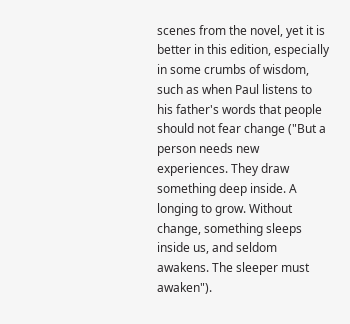scenes from the novel, yet it is better in this edition, especially in some crumbs of wisdom, such as when Paul listens to his father's words that people should not fear change ("But a person needs new experiences. They draw something deep inside. A longing to grow. Without change, something sleeps inside us, and seldom awakens. The sleeper must awaken").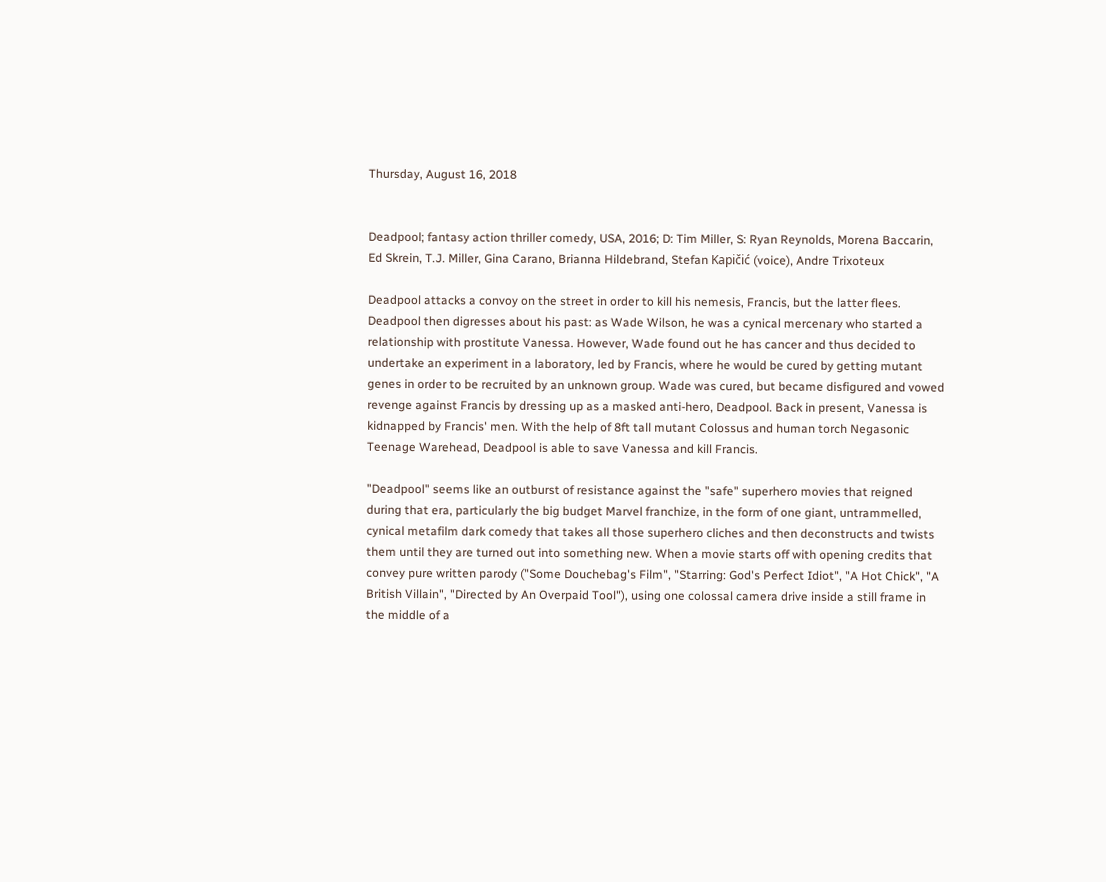Thursday, August 16, 2018


Deadpool; fantasy action thriller comedy, USA, 2016; D: Tim Miller, S: Ryan Reynolds, Morena Baccarin, Ed Skrein, T.J. Miller, Gina Carano, Brianna Hildebrand, Stefan Kapičić (voice), Andre Trixoteux

Deadpool attacks a convoy on the street in order to kill his nemesis, Francis, but the latter flees. Deadpool then digresses about his past: as Wade Wilson, he was a cynical mercenary who started a relationship with prostitute Vanessa. However, Wade found out he has cancer and thus decided to undertake an experiment in a laboratory, led by Francis, where he would be cured by getting mutant genes in order to be recruited by an unknown group. Wade was cured, but became disfigured and vowed revenge against Francis by dressing up as a masked anti-hero, Deadpool. Back in present, Vanessa is kidnapped by Francis' men. With the help of 8ft tall mutant Colossus and human torch Negasonic Teenage Warehead, Deadpool is able to save Vanessa and kill Francis.

"Deadpool" seems like an outburst of resistance against the "safe" superhero movies that reigned during that era, particularly the big budget Marvel franchize, in the form of one giant, untrammelled, cynical metafilm dark comedy that takes all those superhero cliches and then deconstructs and twists them until they are turned out into something new. When a movie starts off with opening credits that convey pure written parody ("Some Douchebag's Film", "Starring: God's Perfect Idiot", "A Hot Chick", "A British Villain", "Directed by An Overpaid Tool"), using one colossal camera drive inside a still frame in the middle of a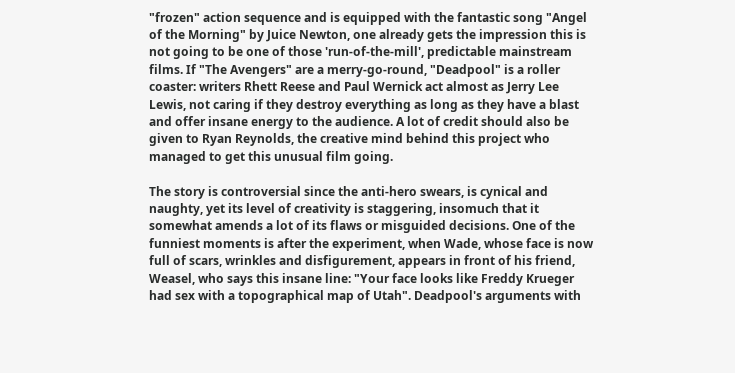"frozen" action sequence and is equipped with the fantastic song "Angel of the Morning" by Juice Newton, one already gets the impression this is not going to be one of those 'run-of-the-mill', predictable mainstream films. If "The Avengers" are a merry-go-round, "Deadpool" is a roller coaster: writers Rhett Reese and Paul Wernick act almost as Jerry Lee Lewis, not caring if they destroy everything as long as they have a blast and offer insane energy to the audience. A lot of credit should also be given to Ryan Reynolds, the creative mind behind this project who managed to get this unusual film going.

The story is controversial since the anti-hero swears, is cynical and naughty, yet its level of creativity is staggering, insomuch that it somewhat amends a lot of its flaws or misguided decisions. One of the funniest moments is after the experiment, when Wade, whose face is now full of scars, wrinkles and disfigurement, appears in front of his friend, Weasel, who says this insane line: "Your face looks like Freddy Krueger had sex with a topographical map of Utah". Deadpool's arguments with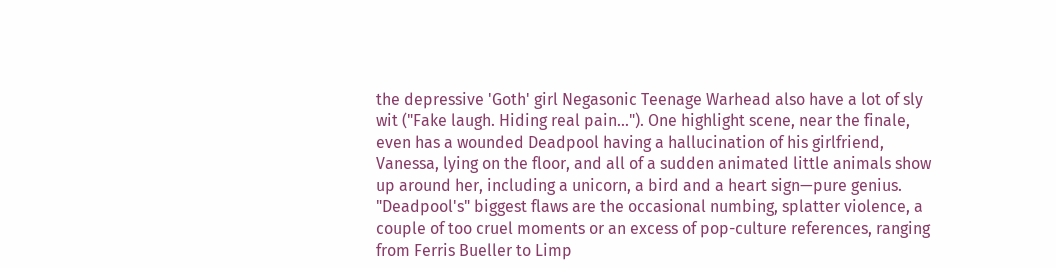the depressive 'Goth' girl Negasonic Teenage Warhead also have a lot of sly wit ("Fake laugh. Hiding real pain..."). One highlight scene, near the finale, even has a wounded Deadpool having a hallucination of his girlfriend, Vanessa, lying on the floor, and all of a sudden animated little animals show up around her, including a unicorn, a bird and a heart sign—pure genius. "Deadpool's" biggest flaws are the occasional numbing, splatter violence, a couple of too cruel moments or an excess of pop-culture references, ranging from Ferris Bueller to Limp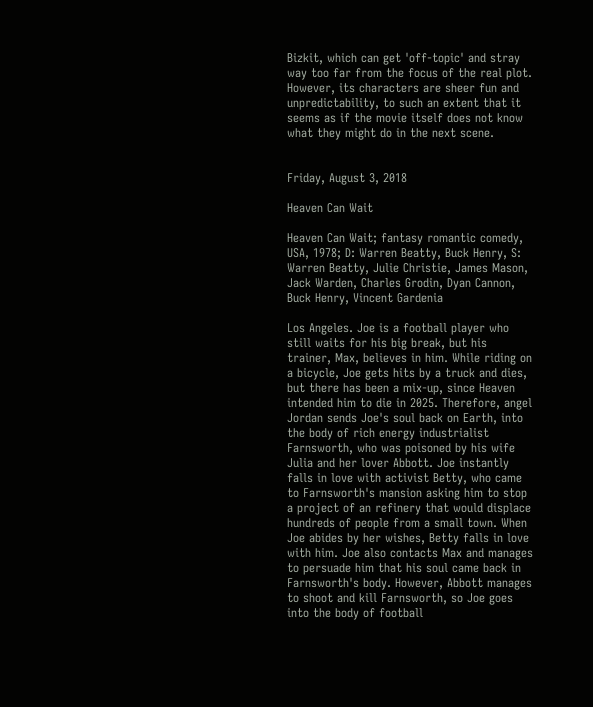Bizkit, which can get 'off-topic' and stray way too far from the focus of the real plot. However, its characters are sheer fun and unpredictability, to such an extent that it seems as if the movie itself does not know what they might do in the next scene.


Friday, August 3, 2018

Heaven Can Wait

Heaven Can Wait; fantasy romantic comedy, USA, 1978; D: Warren Beatty, Buck Henry, S: Warren Beatty, Julie Christie, James Mason, Jack Warden, Charles Grodin, Dyan Cannon, Buck Henry, Vincent Gardenia

Los Angeles. Joe is a football player who still waits for his big break, but his trainer, Max, believes in him. While riding on a bicycle, Joe gets hits by a truck and dies, but there has been a mix-up, since Heaven intended him to die in 2025. Therefore, angel Jordan sends Joe's soul back on Earth, into the body of rich energy industrialist Farnsworth, who was poisoned by his wife Julia and her lover Abbott. Joe instantly falls in love with activist Betty, who came to Farnsworth's mansion asking him to stop a project of an refinery that would displace hundreds of people from a small town. When Joe abides by her wishes, Betty falls in love with him. Joe also contacts Max and manages to persuade him that his soul came back in Farnsworth's body. However, Abbott manages to shoot and kill Farnsworth, so Joe goes into the body of football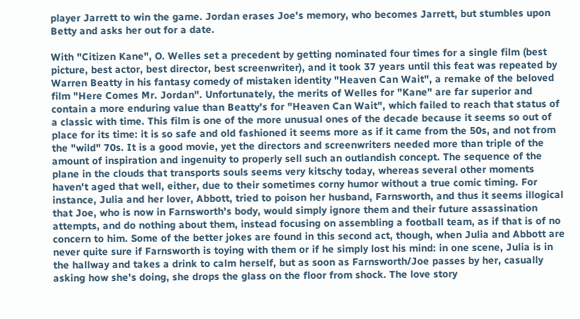player Jarrett to win the game. Jordan erases Joe's memory, who becomes Jarrett, but stumbles upon Betty and asks her out for a date.

With "Citizen Kane", O. Welles set a precedent by getting nominated four times for a single film (best picture, best actor, best director, best screenwriter), and it took 37 years until this feat was repeated by Warren Beatty in his fantasy comedy of mistaken identity "Heaven Can Wait", a remake of the beloved film "Here Comes Mr. Jordan". Unfortunately, the merits of Welles for "Kane" are far superior and contain a more enduring value than Beatty's for "Heaven Can Wait", which failed to reach that status of a classic with time. This film is one of the more unusual ones of the decade because it seems so out of place for its time: it is so safe and old fashioned it seems more as if it came from the 50s, and not from the "wild" 70s. It is a good movie, yet the directors and screenwriters needed more than triple of the amount of inspiration and ingenuity to properly sell such an outlandish concept. The sequence of the plane in the clouds that transports souls seems very kitschy today, whereas several other moments haven't aged that well, either, due to their sometimes corny humor without a true comic timing. For instance, Julia and her lover, Abbott, tried to poison her husband, Farnsworth, and thus it seems illogical that Joe, who is now in Farnsworth's body, would simply ignore them and their future assassination attempts, and do nothing about them, instead focusing on assembling a football team, as if that is of no concern to him. Some of the better jokes are found in this second act, though, when Julia and Abbott are never quite sure if Farnsworth is toying with them or if he simply lost his mind: in one scene, Julia is in the hallway and takes a drink to calm herself, but as soon as Farnsworth/Joe passes by her, casually asking how she's doing, she drops the glass on the floor from shock. The love story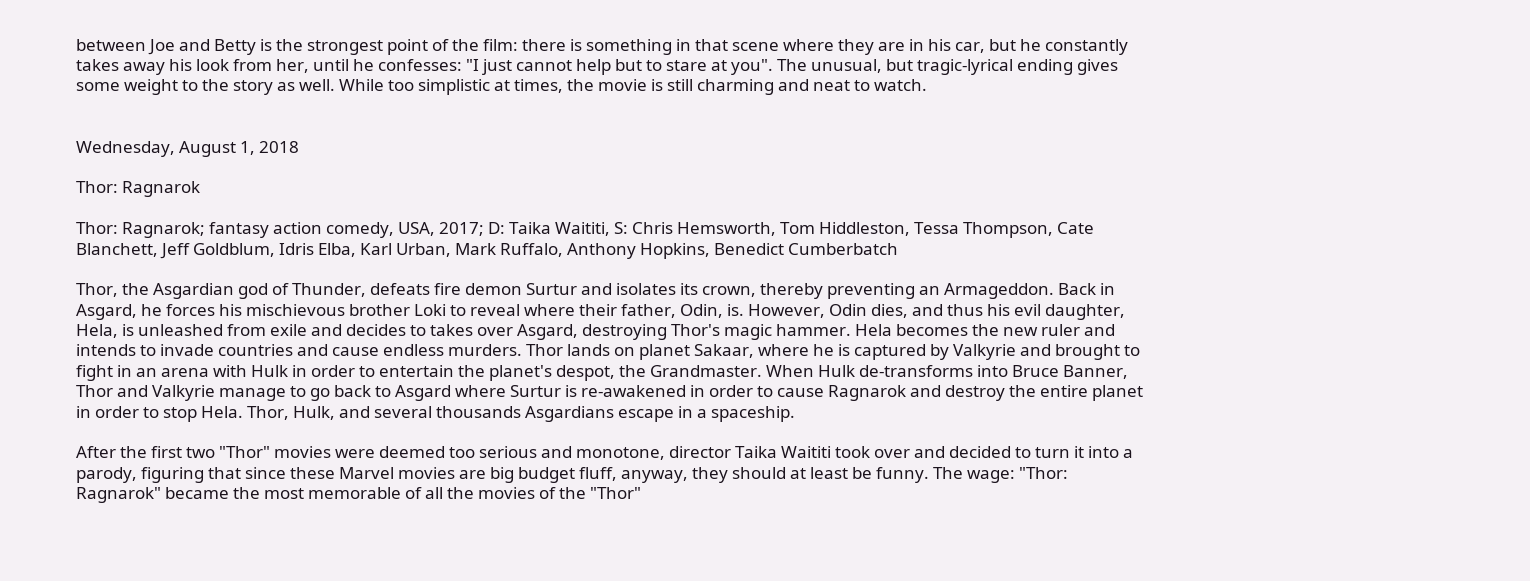between Joe and Betty is the strongest point of the film: there is something in that scene where they are in his car, but he constantly takes away his look from her, until he confesses: "I just cannot help but to stare at you". The unusual, but tragic-lyrical ending gives some weight to the story as well. While too simplistic at times, the movie is still charming and neat to watch.


Wednesday, August 1, 2018

Thor: Ragnarok

Thor: Ragnarok; fantasy action comedy, USA, 2017; D: Taika Waititi, S: Chris Hemsworth, Tom Hiddleston, Tessa Thompson, Cate Blanchett, Jeff Goldblum, Idris Elba, Karl Urban, Mark Ruffalo, Anthony Hopkins, Benedict Cumberbatch

Thor, the Asgardian god of Thunder, defeats fire demon Surtur and isolates its crown, thereby preventing an Armageddon. Back in Asgard, he forces his mischievous brother Loki to reveal where their father, Odin, is. However, Odin dies, and thus his evil daughter, Hela, is unleashed from exile and decides to takes over Asgard, destroying Thor's magic hammer. Hela becomes the new ruler and intends to invade countries and cause endless murders. Thor lands on planet Sakaar, where he is captured by Valkyrie and brought to fight in an arena with Hulk in order to entertain the planet's despot, the Grandmaster. When Hulk de-transforms into Bruce Banner, Thor and Valkyrie manage to go back to Asgard where Surtur is re-awakened in order to cause Ragnarok and destroy the entire planet in order to stop Hela. Thor, Hulk, and several thousands Asgardians escape in a spaceship.

After the first two "Thor" movies were deemed too serious and monotone, director Taika Waititi took over and decided to turn it into a parody, figuring that since these Marvel movies are big budget fluff, anyway, they should at least be funny. The wage: "Thor: Ragnarok" became the most memorable of all the movies of the "Thor"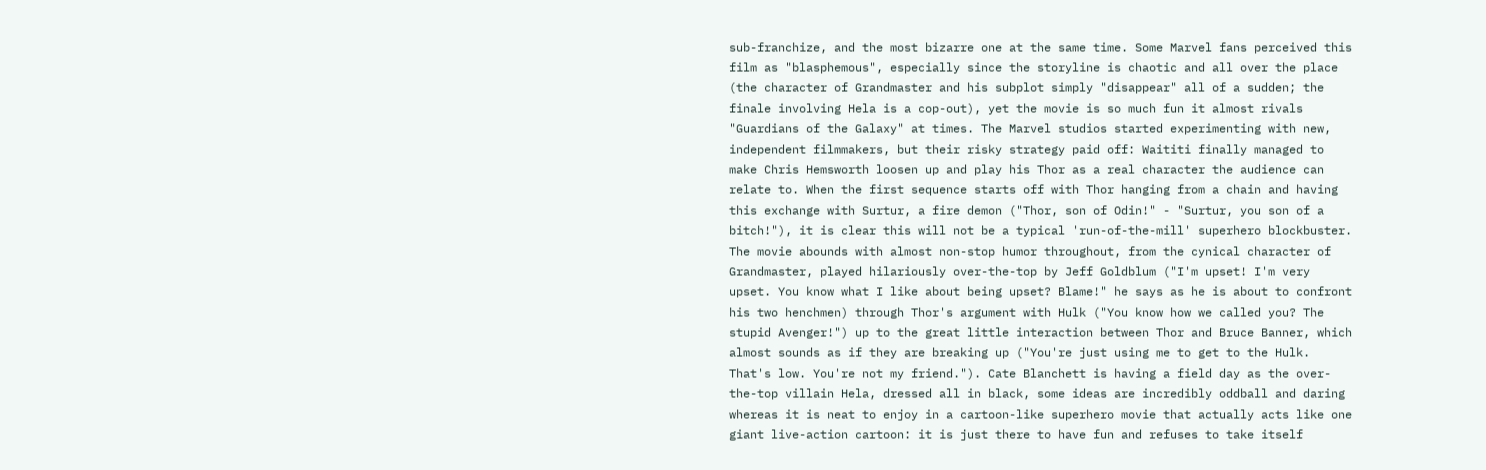sub-franchize, and the most bizarre one at the same time. Some Marvel fans perceived this film as "blasphemous", especially since the storyline is chaotic and all over the place (the character of Grandmaster and his subplot simply "disappear" all of a sudden; the finale involving Hela is a cop-out), yet the movie is so much fun it almost rivals "Guardians of the Galaxy" at times. The Marvel studios started experimenting with new, independent filmmakers, but their risky strategy paid off: Waititi finally managed to make Chris Hemsworth loosen up and play his Thor as a real character the audience can relate to. When the first sequence starts off with Thor hanging from a chain and having this exchange with Surtur, a fire demon ("Thor, son of Odin!" - "Surtur, you son of a bitch!"), it is clear this will not be a typical 'run-of-the-mill' superhero blockbuster. The movie abounds with almost non-stop humor throughout, from the cynical character of Grandmaster, played hilariously over-the-top by Jeff Goldblum ("I'm upset! I'm very upset. You know what I like about being upset? Blame!" he says as he is about to confront his two henchmen) through Thor's argument with Hulk ("You know how we called you? The stupid Avenger!") up to the great little interaction between Thor and Bruce Banner, which almost sounds as if they are breaking up ("You're just using me to get to the Hulk. That's low. You're not my friend."). Cate Blanchett is having a field day as the over-the-top villain Hela, dressed all in black, some ideas are incredibly oddball and daring whereas it is neat to enjoy in a cartoon-like superhero movie that actually acts like one giant live-action cartoon: it is just there to have fun and refuses to take itself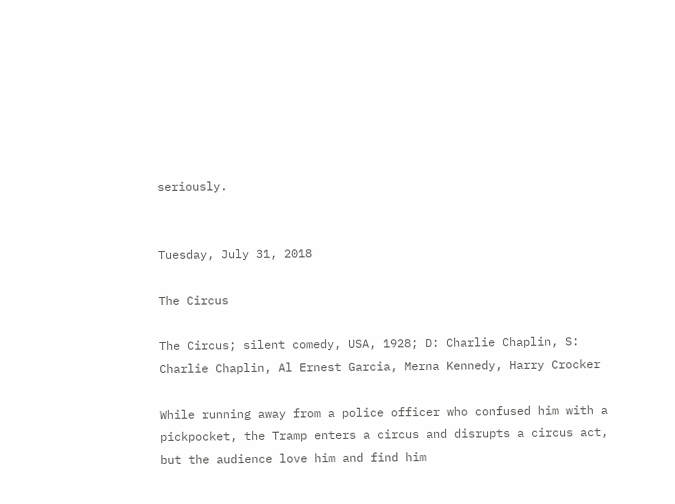seriously.


Tuesday, July 31, 2018

The Circus

The Circus; silent comedy, USA, 1928; D: Charlie Chaplin, S: Charlie Chaplin, Al Ernest Garcia, Merna Kennedy, Harry Crocker

While running away from a police officer who confused him with a pickpocket, the Tramp enters a circus and disrupts a circus act, but the audience love him and find him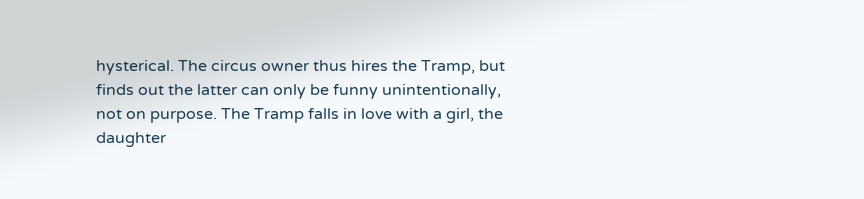hysterical. The circus owner thus hires the Tramp, but finds out the latter can only be funny unintentionally, not on purpose. The Tramp falls in love with a girl, the daughter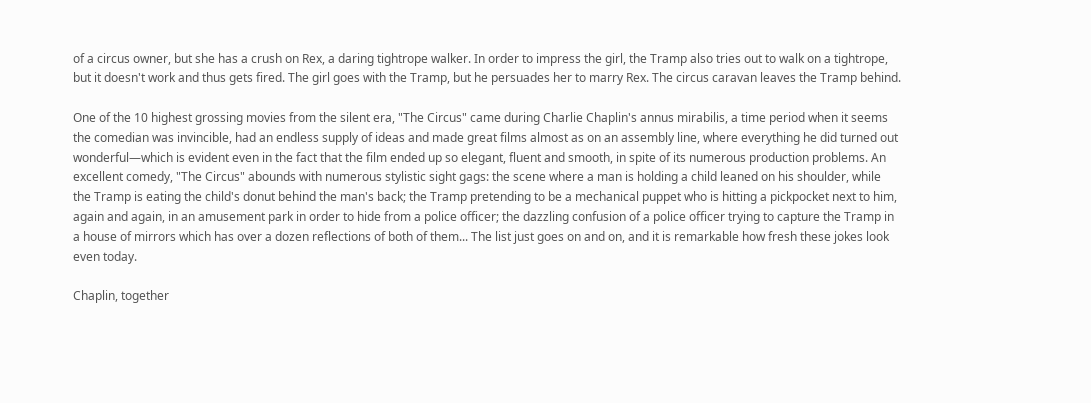of a circus owner, but she has a crush on Rex, a daring tightrope walker. In order to impress the girl, the Tramp also tries out to walk on a tightrope, but it doesn't work and thus gets fired. The girl goes with the Tramp, but he persuades her to marry Rex. The circus caravan leaves the Tramp behind.

One of the 10 highest grossing movies from the silent era, "The Circus" came during Charlie Chaplin's annus mirabilis, a time period when it seems the comedian was invincible, had an endless supply of ideas and made great films almost as on an assembly line, where everything he did turned out wonderful—which is evident even in the fact that the film ended up so elegant, fluent and smooth, in spite of its numerous production problems. An excellent comedy, "The Circus" abounds with numerous stylistic sight gags: the scene where a man is holding a child leaned on his shoulder, while the Tramp is eating the child's donut behind the man's back; the Tramp pretending to be a mechanical puppet who is hitting a pickpocket next to him, again and again, in an amusement park in order to hide from a police officer; the dazzling confusion of a police officer trying to capture the Tramp in a house of mirrors which has over a dozen reflections of both of them... The list just goes on and on, and it is remarkable how fresh these jokes look even today.

Chaplin, together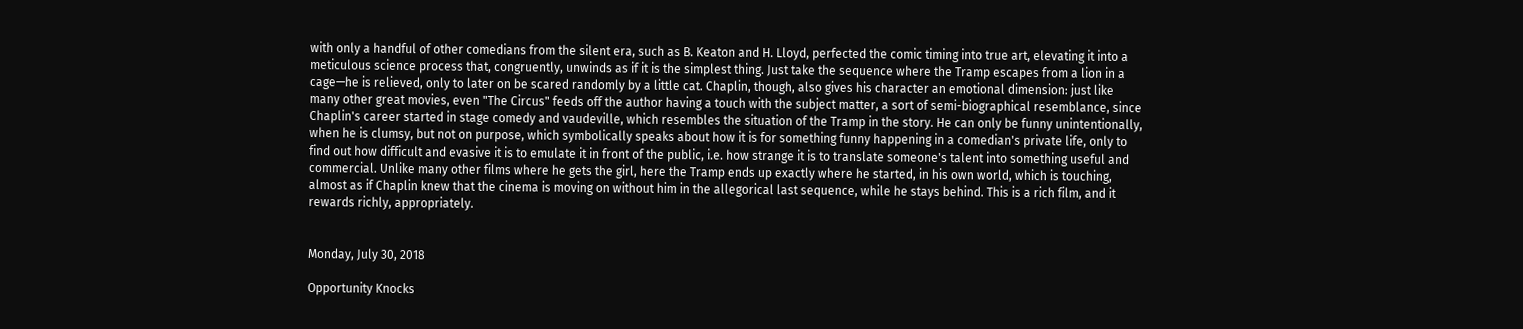with only a handful of other comedians from the silent era, such as B. Keaton and H. Lloyd, perfected the comic timing into true art, elevating it into a meticulous science process that, congruently, unwinds as if it is the simplest thing. Just take the sequence where the Tramp escapes from a lion in a cage—he is relieved, only to later on be scared randomly by a little cat. Chaplin, though, also gives his character an emotional dimension: just like many other great movies, even "The Circus" feeds off the author having a touch with the subject matter, a sort of semi-biographical resemblance, since Chaplin's career started in stage comedy and vaudeville, which resembles the situation of the Tramp in the story. He can only be funny unintentionally, when he is clumsy, but not on purpose, which symbolically speaks about how it is for something funny happening in a comedian's private life, only to find out how difficult and evasive it is to emulate it in front of the public, i.e. how strange it is to translate someone's talent into something useful and commercial. Unlike many other films where he gets the girl, here the Tramp ends up exactly where he started, in his own world, which is touching, almost as if Chaplin knew that the cinema is moving on without him in the allegorical last sequence, while he stays behind. This is a rich film, and it rewards richly, appropriately.


Monday, July 30, 2018

Opportunity Knocks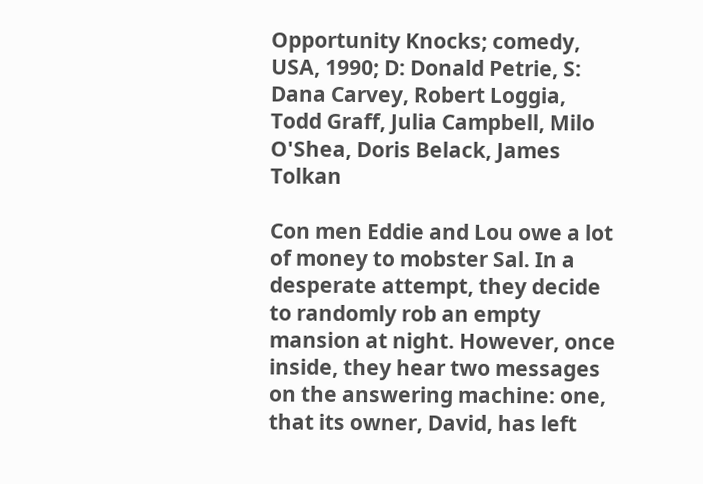Opportunity Knocks; comedy, USA, 1990; D: Donald Petrie, S: Dana Carvey, Robert Loggia, Todd Graff, Julia Campbell, Milo O'Shea, Doris Belack, James Tolkan

Con men Eddie and Lou owe a lot of money to mobster Sal. In a desperate attempt, they decide to randomly rob an empty mansion at night. However, once inside, they hear two messages on the answering machine: one, that its owner, David, has left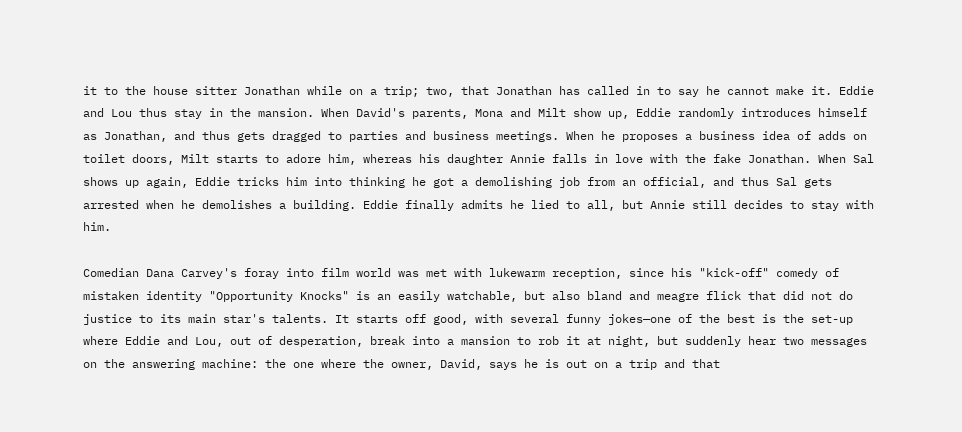it to the house sitter Jonathan while on a trip; two, that Jonathan has called in to say he cannot make it. Eddie and Lou thus stay in the mansion. When David's parents, Mona and Milt show up, Eddie randomly introduces himself as Jonathan, and thus gets dragged to parties and business meetings. When he proposes a business idea of adds on toilet doors, Milt starts to adore him, whereas his daughter Annie falls in love with the fake Jonathan. When Sal shows up again, Eddie tricks him into thinking he got a demolishing job from an official, and thus Sal gets arrested when he demolishes a building. Eddie finally admits he lied to all, but Annie still decides to stay with him.

Comedian Dana Carvey's foray into film world was met with lukewarm reception, since his "kick-off" comedy of mistaken identity "Opportunity Knocks" is an easily watchable, but also bland and meagre flick that did not do justice to its main star's talents. It starts off good, with several funny jokes—one of the best is the set-up where Eddie and Lou, out of desperation, break into a mansion to rob it at night, but suddenly hear two messages on the answering machine: the one where the owner, David, says he is out on a trip and that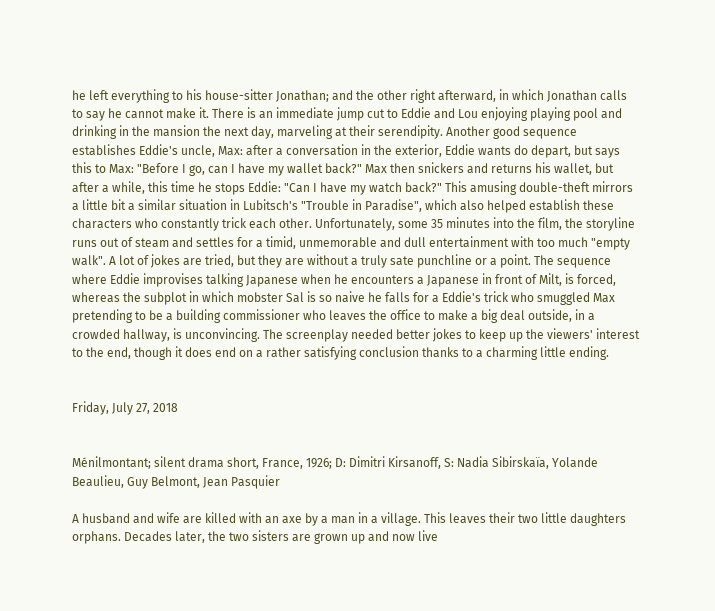he left everything to his house-sitter Jonathan; and the other right afterward, in which Jonathan calls to say he cannot make it. There is an immediate jump cut to Eddie and Lou enjoying playing pool and drinking in the mansion the next day, marveling at their serendipity. Another good sequence establishes Eddie's uncle, Max: after a conversation in the exterior, Eddie wants do depart, but says this to Max: "Before I go, can I have my wallet back?" Max then snickers and returns his wallet, but after a while, this time he stops Eddie: "Can I have my watch back?" This amusing double-theft mirrors a little bit a similar situation in Lubitsch's "Trouble in Paradise", which also helped establish these characters who constantly trick each other. Unfortunately, some 35 minutes into the film, the storyline runs out of steam and settles for a timid, unmemorable and dull entertainment with too much "empty walk". A lot of jokes are tried, but they are without a truly sate punchline or a point. The sequence where Eddie improvises talking Japanese when he encounters a Japanese in front of Milt, is forced, whereas the subplot in which mobster Sal is so naive he falls for a Eddie's trick who smuggled Max pretending to be a building commissioner who leaves the office to make a big deal outside, in a crowded hallway, is unconvincing. The screenplay needed better jokes to keep up the viewers' interest to the end, though it does end on a rather satisfying conclusion thanks to a charming little ending.


Friday, July 27, 2018


Ménilmontant; silent drama short, France, 1926; D: Dimitri Kirsanoff, S: Nadia Sibirskaïa, Yolande Beaulieu, Guy Belmont, Jean Pasquier

A husband and wife are killed with an axe by a man in a village. This leaves their two little daughters orphans. Decades later, the two sisters are grown up and now live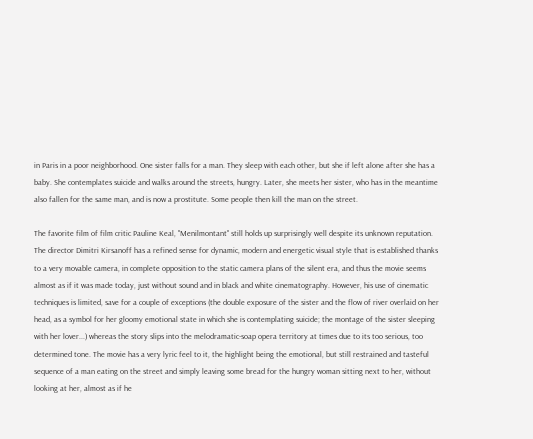in Paris in a poor neighborhood. One sister falls for a man. They sleep with each other, but she if left alone after she has a baby. She contemplates suicide and walks around the streets, hungry. Later, she meets her sister, who has in the meantime also fallen for the same man, and is now a prostitute. Some people then kill the man on the street.

The favorite film of film critic Pauline Keal, "Menilmontant" still holds up surprisingly well despite its unknown reputation. The director Dimitri Kirsanoff has a refined sense for dynamic, modern and energetic visual style that is established thanks to a very movable camera, in complete opposition to the static camera plans of the silent era, and thus the movie seems almost as if it was made today, just without sound and in black and white cinematography. However, his use of cinematic techniques is limited, save for a couple of exceptions (the double exposure of the sister and the flow of river overlaid on her head, as a symbol for her gloomy emotional state in which she is contemplating suicide; the montage of the sister sleeping with her lover...) whereas the story slips into the melodramatic-soap opera territory at times due to its too serious, too determined tone. The movie has a very lyric feel to it, the highlight being the emotional, but still restrained and tasteful sequence of a man eating on the street and simply leaving some bread for the hungry woman sitting next to her, without looking at her, almost as if he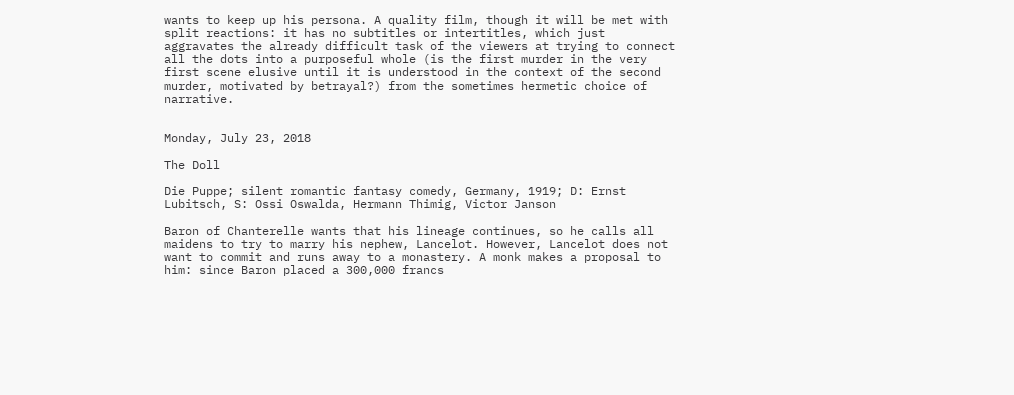wants to keep up his persona. A quality film, though it will be met with split reactions: it has no subtitles or intertitles, which just aggravates the already difficult task of the viewers at trying to connect all the dots into a purposeful whole (is the first murder in the very first scene elusive until it is understood in the context of the second murder, motivated by betrayal?) from the sometimes hermetic choice of narrative.


Monday, July 23, 2018

The Doll

Die Puppe; silent romantic fantasy comedy, Germany, 1919; D: Ernst Lubitsch, S: Ossi Oswalda, Hermann Thimig, Victor Janson

Baron of Chanterelle wants that his lineage continues, so he calls all maidens to try to marry his nephew, Lancelot. However, Lancelot does not want to commit and runs away to a monastery. A monk makes a proposal to him: since Baron placed a 300,000 francs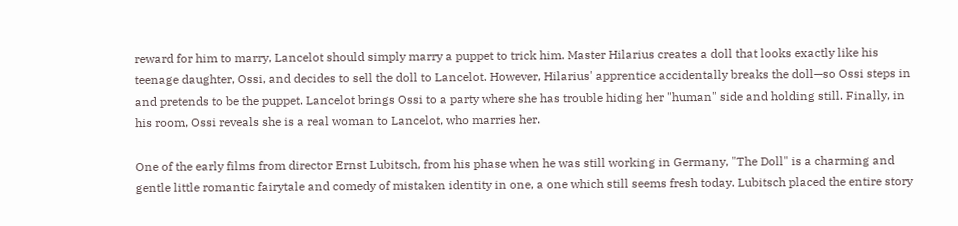reward for him to marry, Lancelot should simply marry a puppet to trick him. Master Hilarius creates a doll that looks exactly like his teenage daughter, Ossi, and decides to sell the doll to Lancelot. However, Hilarius' apprentice accidentally breaks the doll—so Ossi steps in and pretends to be the puppet. Lancelot brings Ossi to a party where she has trouble hiding her "human" side and holding still. Finally, in his room, Ossi reveals she is a real woman to Lancelot, who marries her.

One of the early films from director Ernst Lubitsch, from his phase when he was still working in Germany, "The Doll" is a charming and gentle little romantic fairytale and comedy of mistaken identity in one, a one which still seems fresh today. Lubitsch placed the entire story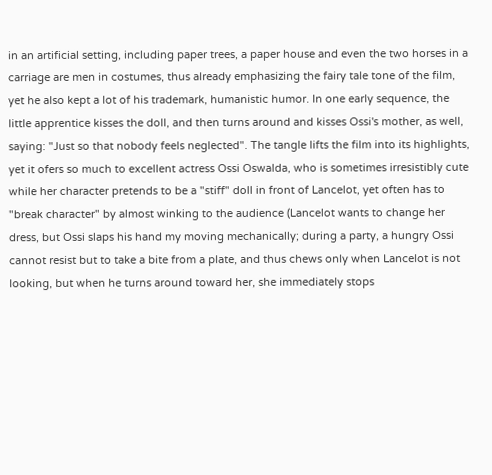in an artificial setting, including paper trees, a paper house and even the two horses in a carriage are men in costumes, thus already emphasizing the fairy tale tone of the film, yet he also kept a lot of his trademark, humanistic humor. In one early sequence, the little apprentice kisses the doll, and then turns around and kisses Ossi's mother, as well, saying: "Just so that nobody feels neglected". The tangle lifts the film into its highlights, yet it ofers so much to excellent actress Ossi Oswalda, who is sometimes irresistibly cute while her character pretends to be a "stiff" doll in front of Lancelot, yet often has to "break character" by almost winking to the audience (Lancelot wants to change her dress, but Ossi slaps his hand my moving mechanically; during a party, a hungry Ossi cannot resist but to take a bite from a plate, and thus chews only when Lancelot is not looking, but when he turns around toward her, she immediately stops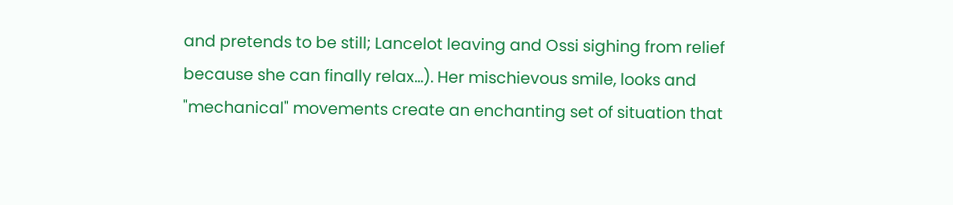and pretends to be still; Lancelot leaving and Ossi sighing from relief because she can finally relax...). Her mischievous smile, looks and "mechanical" movements create an enchanting set of situation that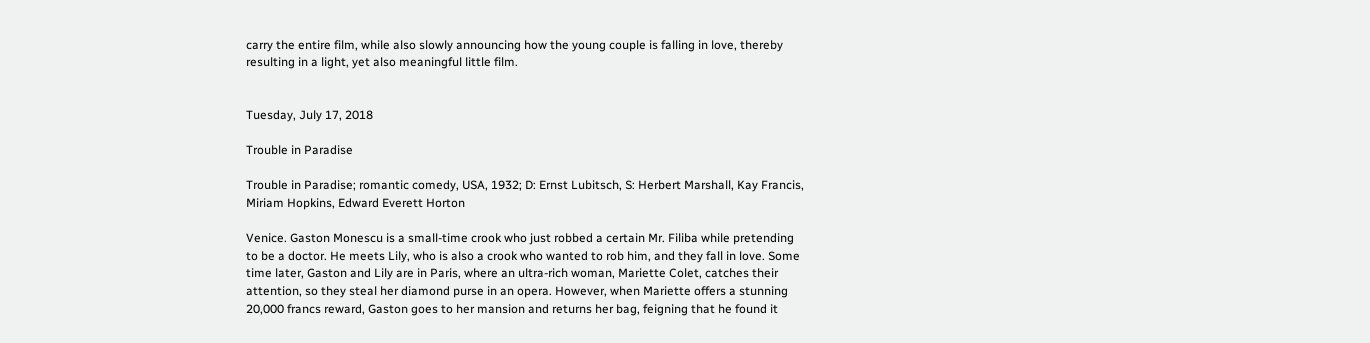carry the entire film, while also slowly announcing how the young couple is falling in love, thereby resulting in a light, yet also meaningful little film.


Tuesday, July 17, 2018

Trouble in Paradise

Trouble in Paradise; romantic comedy, USA, 1932; D: Ernst Lubitsch, S: Herbert Marshall, Kay Francis, Miriam Hopkins, Edward Everett Horton

Venice. Gaston Monescu is a small-time crook who just robbed a certain Mr. Filiba while pretending to be a doctor. He meets Lily, who is also a crook who wanted to rob him, and they fall in love. Some time later, Gaston and Lily are in Paris, where an ultra-rich woman, Mariette Colet, catches their attention, so they steal her diamond purse in an opera. However, when Mariette offers a stunning 20,000 francs reward, Gaston goes to her mansion and returns her bag, feigning that he found it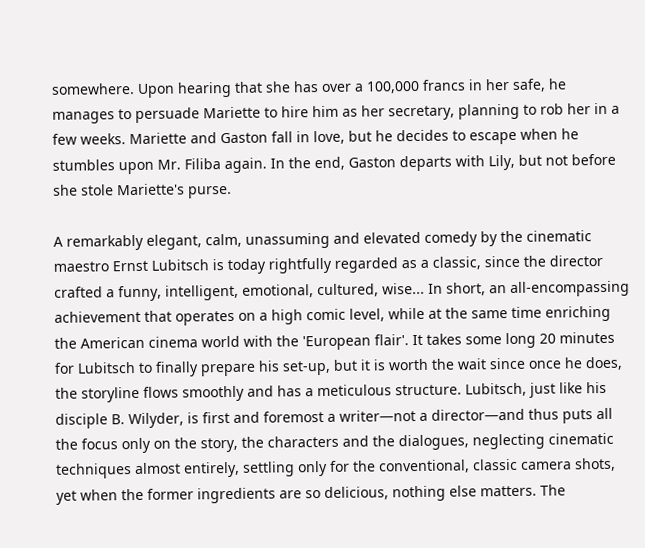somewhere. Upon hearing that she has over a 100,000 francs in her safe, he manages to persuade Mariette to hire him as her secretary, planning to rob her in a few weeks. Mariette and Gaston fall in love, but he decides to escape when he stumbles upon Mr. Filiba again. In the end, Gaston departs with Lily, but not before she stole Mariette's purse.

A remarkably elegant, calm, unassuming and elevated comedy by the cinematic maestro Ernst Lubitsch is today rightfully regarded as a classic, since the director crafted a funny, intelligent, emotional, cultured, wise... In short, an all-encompassing achievement that operates on a high comic level, while at the same time enriching the American cinema world with the 'European flair'. It takes some long 20 minutes for Lubitsch to finally prepare his set-up, but it is worth the wait since once he does, the storyline flows smoothly and has a meticulous structure. Lubitsch, just like his disciple B. Wilyder, is first and foremost a writer—not a director—and thus puts all the focus only on the story, the characters and the dialogues, neglecting cinematic techniques almost entirely, settling only for the conventional, classic camera shots, yet when the former ingredients are so delicious, nothing else matters. The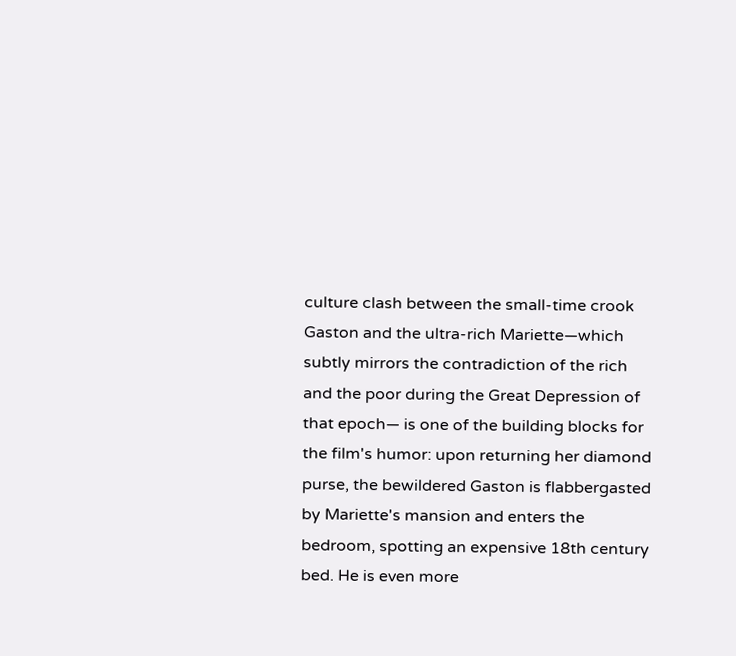culture clash between the small-time crook Gaston and the ultra-rich Mariette—which subtly mirrors the contradiction of the rich and the poor during the Great Depression of that epoch— is one of the building blocks for the film's humor: upon returning her diamond purse, the bewildered Gaston is flabbergasted by Mariette's mansion and enters the bedroom, spotting an expensive 18th century bed. He is even more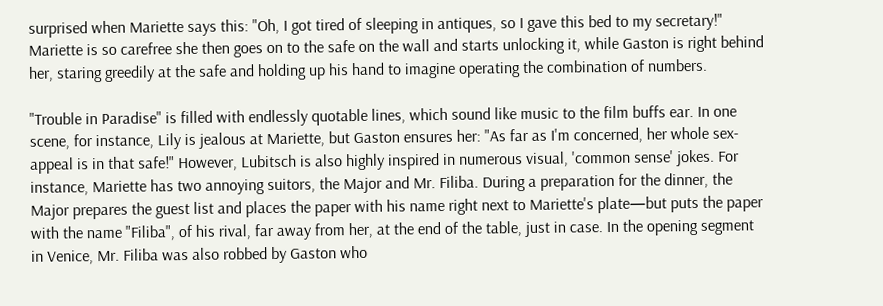surprised when Mariette says this: "Oh, I got tired of sleeping in antiques, so I gave this bed to my secretary!" Mariette is so carefree she then goes on to the safe on the wall and starts unlocking it, while Gaston is right behind her, staring greedily at the safe and holding up his hand to imagine operating the combination of numbers.

"Trouble in Paradise" is filled with endlessly quotable lines, which sound like music to the film buffs ear. In one scene, for instance, Lily is jealous at Mariette, but Gaston ensures her: "As far as I'm concerned, her whole sex-appeal is in that safe!" However, Lubitsch is also highly inspired in numerous visual, 'common sense' jokes. For instance, Mariette has two annoying suitors, the Major and Mr. Filiba. During a preparation for the dinner, the Major prepares the guest list and places the paper with his name right next to Mariette's plate—but puts the paper with the name "Filiba", of his rival, far away from her, at the end of the table, just in case. In the opening segment in Venice, Mr. Filiba was also robbed by Gaston who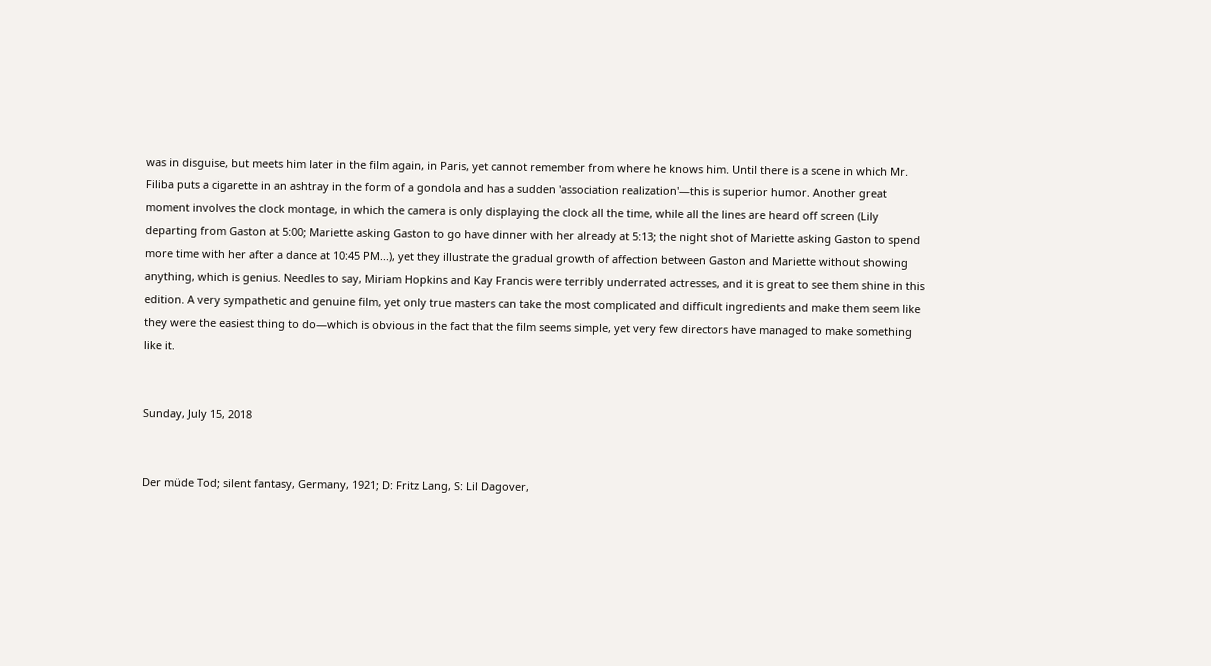was in disguise, but meets him later in the film again, in Paris, yet cannot remember from where he knows him. Until there is a scene in which Mr. Filiba puts a cigarette in an ashtray in the form of a gondola and has a sudden 'association realization'—this is superior humor. Another great moment involves the clock montage, in which the camera is only displaying the clock all the time, while all the lines are heard off screen (Lily departing from Gaston at 5:00; Mariette asking Gaston to go have dinner with her already at 5:13; the night shot of Mariette asking Gaston to spend more time with her after a dance at 10:45 PM...), yet they illustrate the gradual growth of affection between Gaston and Mariette without showing anything, which is genius. Needles to say, Miriam Hopkins and Kay Francis were terribly underrated actresses, and it is great to see them shine in this edition. A very sympathetic and genuine film, yet only true masters can take the most complicated and difficult ingredients and make them seem like they were the easiest thing to do—which is obvious in the fact that the film seems simple, yet very few directors have managed to make something like it.


Sunday, July 15, 2018


Der müde Tod; silent fantasy, Germany, 1921; D: Fritz Lang, S: Lil Dagover,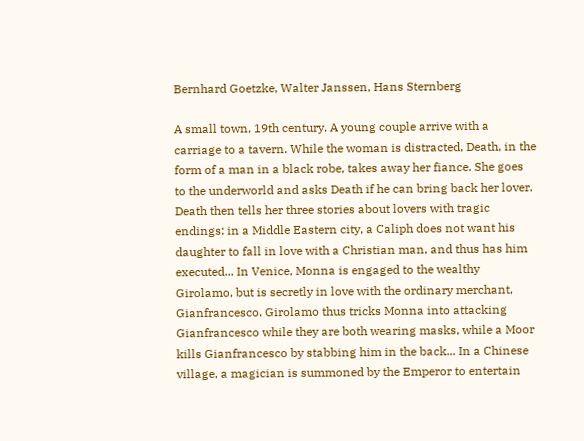Bernhard Goetzke, Walter Janssen, Hans Sternberg

A small town, 19th century. A young couple arrive with a carriage to a tavern. While the woman is distracted, Death, in the form of a man in a black robe, takes away her fiance. She goes to the underworld and asks Death if he can bring back her lover. Death then tells her three stories about lovers with tragic endings: in a Middle Eastern city, a Caliph does not want his daughter to fall in love with a Christian man, and thus has him executed... In Venice, Monna is engaged to the wealthy Girolamo, but is secretly in love with the ordinary merchant, Gianfrancesco. Girolamo thus tricks Monna into attacking Gianfrancesco while they are both wearing masks, while a Moor kills Gianfrancesco by stabbing him in the back... In a Chinese village, a magician is summoned by the Emperor to entertain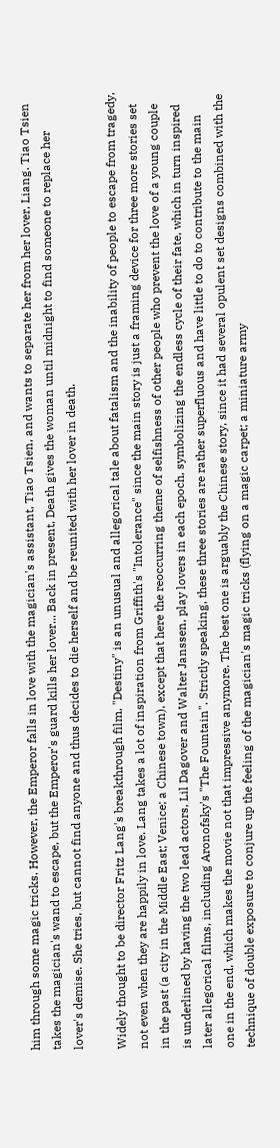him through some magic tricks. However, the Emperor falls in love with the magician's assistant, Tiao Tsien, and wants to separate her from her lover, Liang. Tiao Tsien takes the magician's wand to escape, but the Emperor's guard kills her lover... Back in present, Death gives the woman until midnight to find someone to replace her lover's demise. She tries, but cannot find anyone and thus decides to die herself and be reunited with her lover in death.

Widely thought to be director Fritz Lang's breakthrough film, "Destiny" is an unusual and allegorical tale about fatalism and the inability of people to escape from tragedy, not even when they are happily in love. Lang takes a lot of inspiration from Griffith's "Intolerance" since the main story is just a framing device for three more stories set in the past (a city in the Middle East; Venice; a Chinese town), except that here the reoccurring theme of selfishness of other people who prevent the love of a young couple is underlined by having the two lead actors, Lil Dagover and Walter Janssen, play lovers in each epoch, symbolizing the endless cycle of their fate, which in turn inspired later allegorical films, including Aronofsky's "The Fountain". Strictly speaking, these three stories are rather superfluous and have little to do to contribute to the main one in the end, which makes the movie not that impressive anymore. The best one is arguably the Chinese story, since it had several opulent set designs combined with the technique of double exposure to conjure up the feeling of the magician's magic tricks (flying on a magic carpet; a miniature army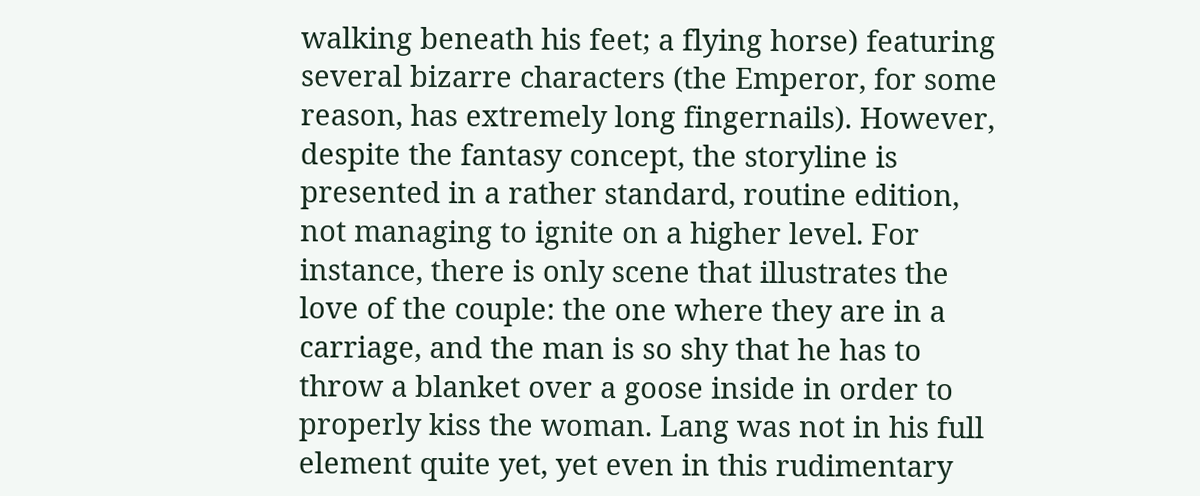walking beneath his feet; a flying horse) featuring several bizarre characters (the Emperor, for some reason, has extremely long fingernails). However, despite the fantasy concept, the storyline is presented in a rather standard, routine edition, not managing to ignite on a higher level. For instance, there is only scene that illustrates the love of the couple: the one where they are in a carriage, and the man is so shy that he has to throw a blanket over a goose inside in order to properly kiss the woman. Lang was not in his full element quite yet, yet even in this rudimentary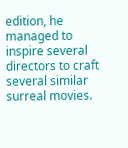edition, he managed to inspire several directors to craft several similar surreal movies.